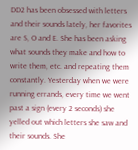DD2 has been obsessed with letters and their sounds lately, her favorites are S, O and E. She has been asking what sounds they make and how to write them, etc. and repeating them constantly. Yesterday when we were running errands, every time we went past a sign (every 2 seconds) she yelled out which letters she saw and their sounds. She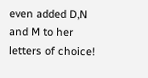even added D,N and M to her letters of choice!